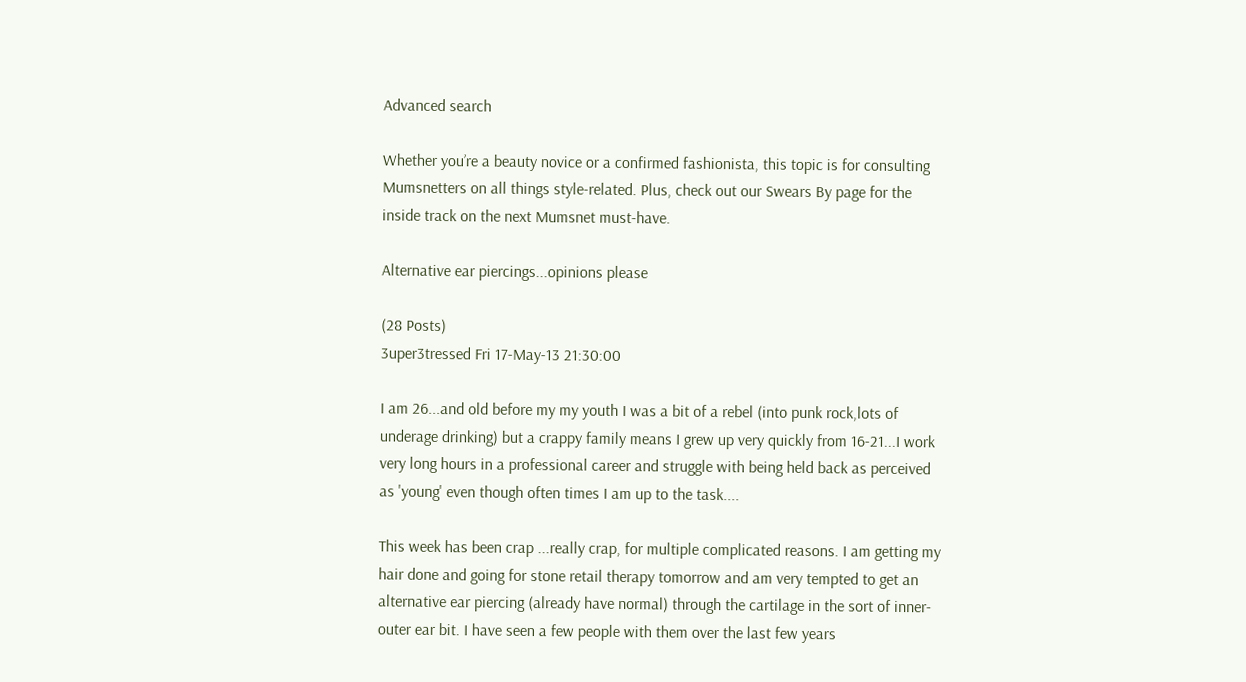Advanced search

Whether you’re a beauty novice or a confirmed fashionista, this topic is for consulting Mumsnetters on all things style-related. Plus, check out our Swears By page for the inside track on the next Mumsnet must-have.

Alternative ear piercings...opinions please

(28 Posts)
3uper3tressed Fri 17-May-13 21:30:00

I am 26...and old before my my youth I was a bit of a rebel (into punk rock,lots of underage drinking) but a crappy family means I grew up very quickly from 16-21...I work very long hours in a professional career and struggle with being held back as perceived as 'young' even though often times I am up to the task....

This week has been crap ...really crap, for multiple complicated reasons. I am getting my hair done and going for stone retail therapy tomorrow and am very tempted to get an alternative ear piercing (already have normal) through the cartilage in the sort of inner-outer ear bit. I have seen a few people with them over the last few years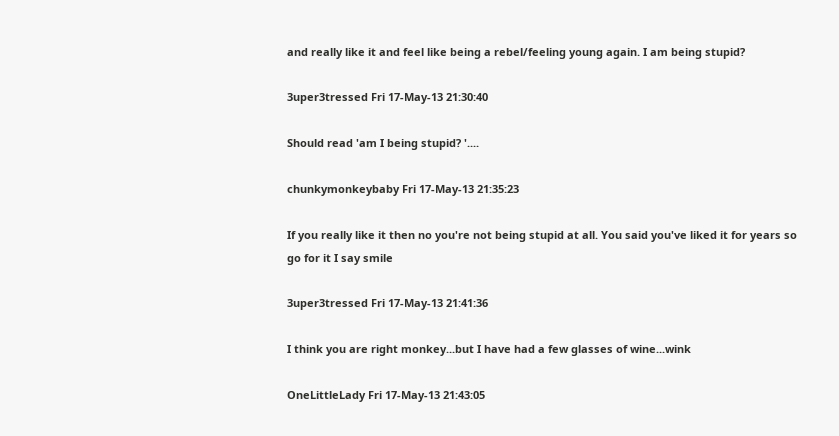and really like it and feel like being a rebel/feeling young again. I am being stupid?

3uper3tressed Fri 17-May-13 21:30:40

Should read 'am I being stupid? '....

chunkymonkeybaby Fri 17-May-13 21:35:23

If you really like it then no you're not being stupid at all. You said you've liked it for years so go for it I say smile

3uper3tressed Fri 17-May-13 21:41:36

I think you are right monkey...but I have had a few glasses of wine...wink

OneLittleLady Fri 17-May-13 21:43:05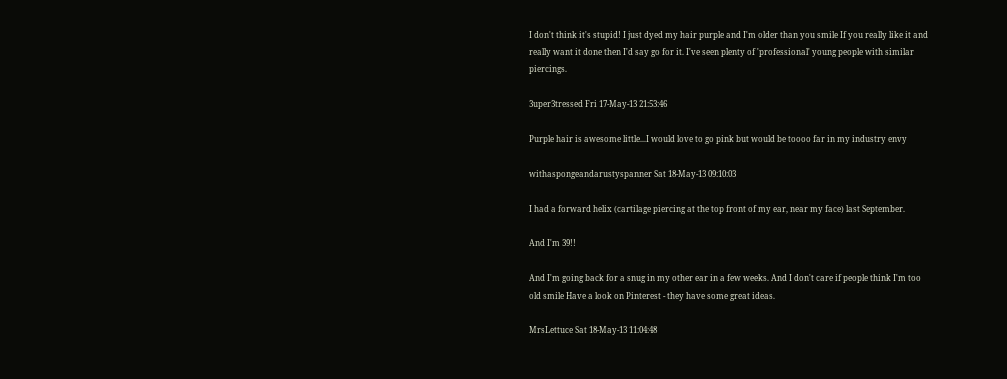I don't think it's stupid! I just dyed my hair purple and I'm older than you smile If you really like it and really want it done then I'd say go for it. I've seen plenty of 'professional' young people with similar piercings.

3uper3tressed Fri 17-May-13 21:53:46

Purple hair is awesome little...I would love to go pink but would be toooo far in my industry envy

withaspongeandarustyspanner Sat 18-May-13 09:10:03

I had a forward helix (cartilage piercing at the top front of my ear, near my face) last September.

And I'm 39!!

And I'm going back for a snug in my other ear in a few weeks. And I don't care if people think I'm too old smile Have a look on Pinterest - they have some great ideas.

MrsLettuce Sat 18-May-13 11:04:48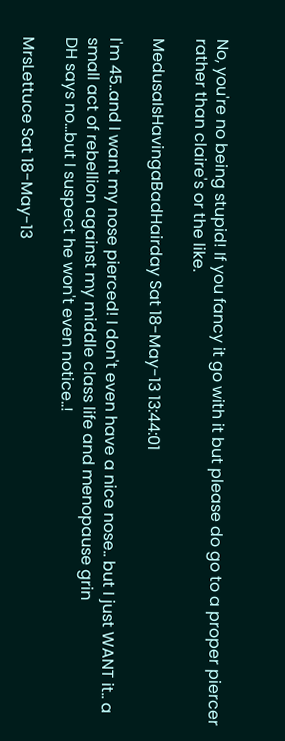No, you're no being stupid! If you fancy it go with it but please do go to a proper piercer rather than claire's or the like.

MedusaIsHavingaBadHairday Sat 18-May-13 13:44:01

I'm 45..and I want my nose pierced! I don't even have a nice nose.. but I just WANT it.. a small act of rebellion against my middle class life and menopause grin
DH says no...but I suspect he won't even notice..!

MrsLettuce Sat 18-May-13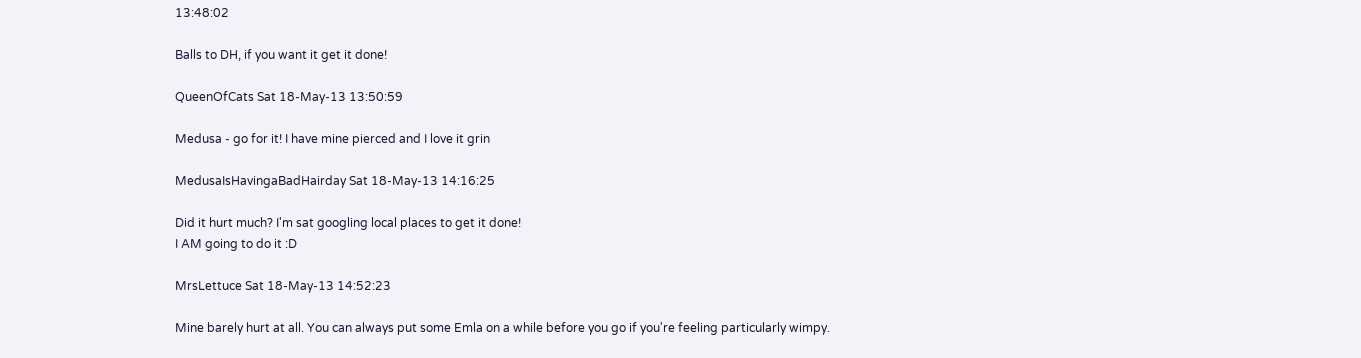13:48:02

Balls to DH, if you want it get it done!

QueenOfCats Sat 18-May-13 13:50:59

Medusa - go for it! I have mine pierced and I love it grin

MedusaIsHavingaBadHairday Sat 18-May-13 14:16:25

Did it hurt much? I'm sat googling local places to get it done!
I AM going to do it :D

MrsLettuce Sat 18-May-13 14:52:23

Mine barely hurt at all. You can always put some Emla on a while before you go if you're feeling particularly wimpy.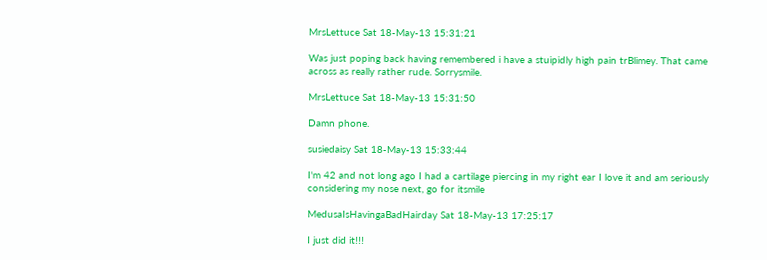MrsLettuce Sat 18-May-13 15:31:21

Was just poping back having remembered i have a stuipidly high pain trBlimey. That came across as really rather rude. Sorrysmile.

MrsLettuce Sat 18-May-13 15:31:50

Damn phone.

susiedaisy Sat 18-May-13 15:33:44

I'm 42 and not long ago I had a cartilage piercing in my right ear I love it and am seriously considering my nose next, go for itsmile

MedusaIsHavingaBadHairday Sat 18-May-13 17:25:17

I just did it!!!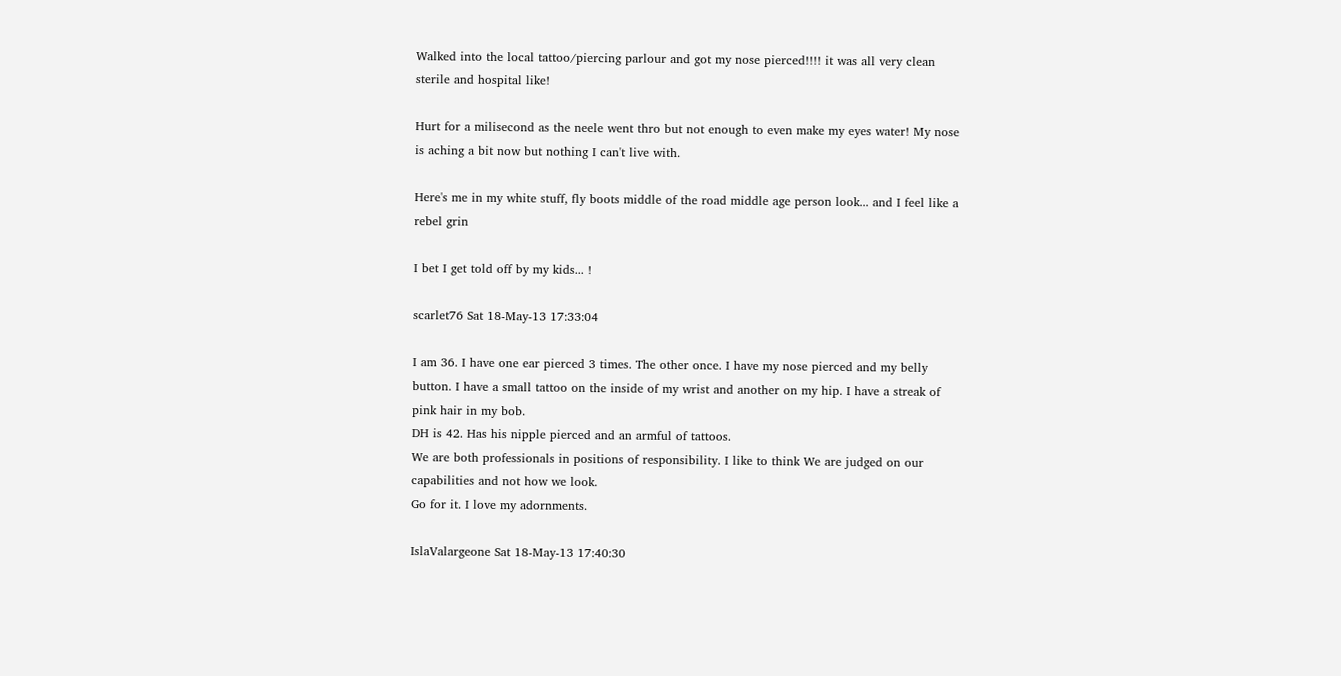Walked into the local tattoo/piercing parlour and got my nose pierced!!!! it was all very clean sterile and hospital like!

Hurt for a milisecond as the neele went thro but not enough to even make my eyes water! My nose is aching a bit now but nothing I can't live with.

Here's me in my white stuff, fly boots middle of the road middle age person look... and I feel like a rebel grin

I bet I get told off by my kids... !

scarlet76 Sat 18-May-13 17:33:04

I am 36. I have one ear pierced 3 times. The other once. I have my nose pierced and my belly button. I have a small tattoo on the inside of my wrist and another on my hip. I have a streak of pink hair in my bob.
DH is 42. Has his nipple pierced and an armful of tattoos.
We are both professionals in positions of responsibility. I like to think We are judged on our capabilities and not how we look.
Go for it. I love my adornments.

IslaValargeone Sat 18-May-13 17:40:30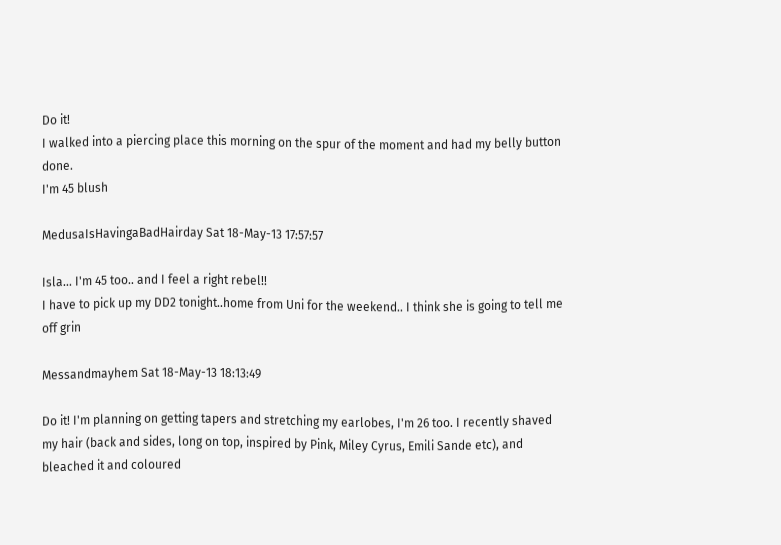Do it!
I walked into a piercing place this morning on the spur of the moment and had my belly button done.
I'm 45 blush

MedusaIsHavingaBadHairday Sat 18-May-13 17:57:57

Isla... I'm 45 too.. and I feel a right rebel!!
I have to pick up my DD2 tonight..home from Uni for the weekend.. I think she is going to tell me off grin

Messandmayhem Sat 18-May-13 18:13:49

Do it! I'm planning on getting tapers and stretching my earlobes, I'm 26 too. I recently shaved my hair (back and sides, long on top, inspired by Pink, Miley Cyrus, Emili Sande etc), and bleached it and coloured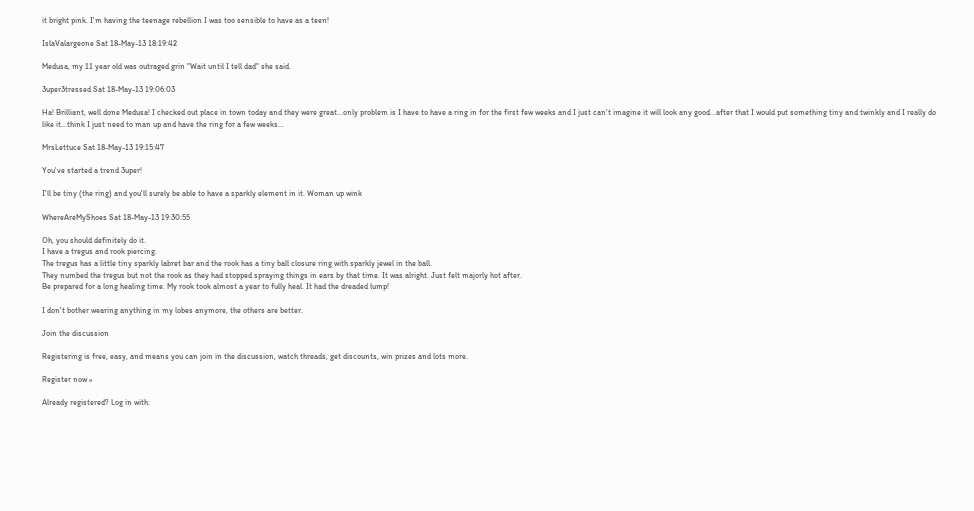it bright pink. I'm having the teenage rebellion I was too sensible to have as a teen!

IslaValargeone Sat 18-May-13 18:19:42

Medusa, my 11 year old was outraged grin "Wait until I tell dad" she said.

3uper3tressed Sat 18-May-13 19:06:03

Ha! Brilliant, well done Medusa! I checked out place in town today and they were great...only problem is I have to have a ring in for the first few weeks and I just can't imagine it will look any good...after that I would put something tiny and twinkly and I really do like it...think I just need to man up and have the ring for a few weeks...

MrsLettuce Sat 18-May-13 19:15:47

You've started a trend 3uper!

I'll be tiny (the ring) and you'll surely be able to have a sparkly element in it. Woman up wink

WhereAreMyShoes Sat 18-May-13 19:30:55

Oh, you should definitely do it.
I have a tregus and rook piercing.
The tregus has a little tiny sparkly labret bar and the rook has a tiny ball closure ring with sparkly jewel in the ball.
They numbed the tregus but not the rook as they had stopped spraying things in ears by that time. It was alright. Just felt majorly hot after.
Be prepared for a long healing time. My rook took almost a year to fully heal. It had the dreaded lump!

I don't bother wearing anything in my lobes anymore, the others are better.

Join the discussion

Registering is free, easy, and means you can join in the discussion, watch threads, get discounts, win prizes and lots more.

Register now »

Already registered? Log in with: